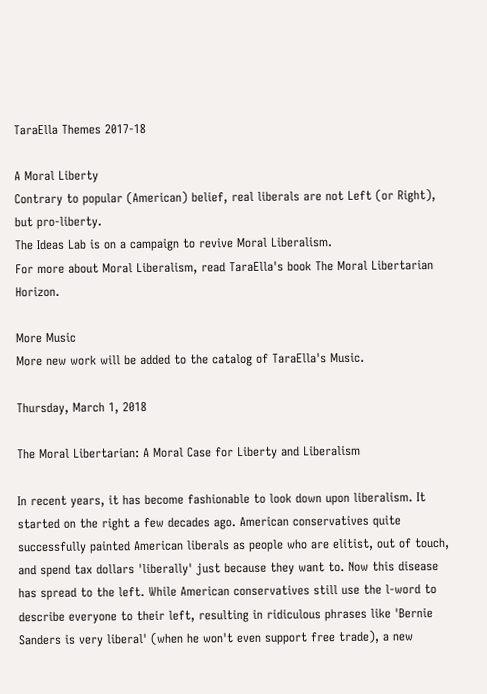TaraElla Themes 2017-18

A Moral Liberty
Contrary to popular (American) belief, real liberals are not Left (or Right), but pro-liberty.
The Ideas Lab is on a campaign to revive Moral Liberalism.
For more about Moral Liberalism, read TaraElla's book The Moral Libertarian Horizon.

More Music
More new work will be added to the catalog of TaraElla's Music.

Thursday, March 1, 2018

The Moral Libertarian: A Moral Case for Liberty and Liberalism

In recent years, it has become fashionable to look down upon liberalism. It started on the right a few decades ago. American conservatives quite successfully painted American liberals as people who are elitist, out of touch, and spend tax dollars 'liberally' just because they want to. Now this disease has spread to the left. While American conservatives still use the l-word to describe everyone to their left, resulting in ridiculous phrases like 'Bernie Sanders is very liberal' (when he won't even support free trade), a new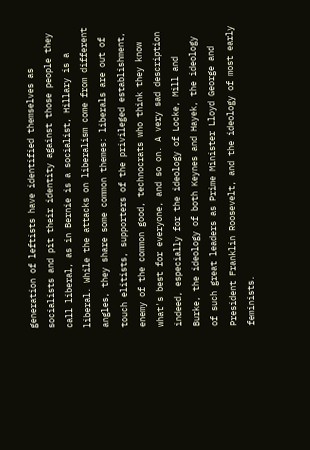generation of leftists have identified themselves as socialists and pit their identity against those people they call liberal, as in Bernie is a socialist, Hillary is a liberal. While the attacks on liberalism come from different angles, they share some common themes: liberals are out of touch elitists, supporters of the privileged establishment, enemy of the common good, technocrats who think they know what's best for everyone, and so on. A very sad description indeed, especially for the ideology of Locke, Mill and Burke, the ideology of both Keynes and Hayek, the ideology of such great leaders as Prime Minister Lloyd George and President Franklin Roosevelt, and the ideology of most early feminists.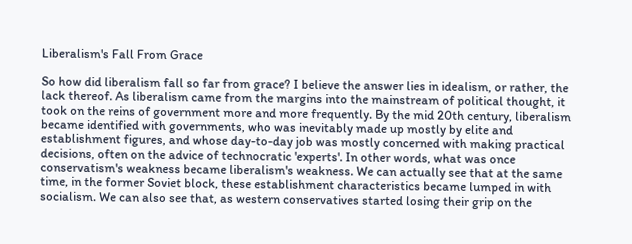Liberalism's Fall From Grace

So how did liberalism fall so far from grace? I believe the answer lies in idealism, or rather, the lack thereof. As liberalism came from the margins into the mainstream of political thought, it took on the reins of government more and more frequently. By the mid 20th century, liberalism became identified with governments, who was inevitably made up mostly by elite and establishment figures, and whose day-to-day job was mostly concerned with making practical decisions, often on the advice of technocratic 'experts'. In other words, what was once conservatism's weakness became liberalism's weakness. We can actually see that at the same time, in the former Soviet block, these establishment characteristics became lumped in with socialism. We can also see that, as western conservatives started losing their grip on the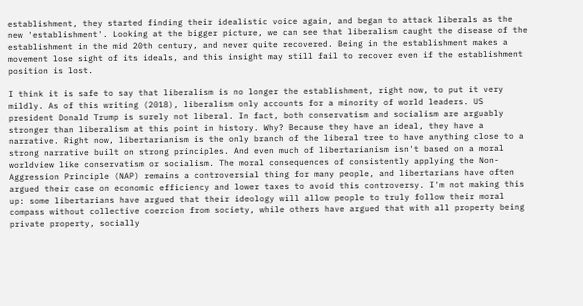establishment, they started finding their idealistic voice again, and began to attack liberals as the new 'establishment'. Looking at the bigger picture, we can see that liberalism caught the disease of the establishment in the mid 20th century, and never quite recovered. Being in the establishment makes a movement lose sight of its ideals, and this insight may still fail to recover even if the establishment position is lost.

I think it is safe to say that liberalism is no longer the establishment, right now, to put it very mildly. As of this writing (2018), liberalism only accounts for a minority of world leaders. US president Donald Trump is surely not liberal. In fact, both conservatism and socialism are arguably stronger than liberalism at this point in history. Why? Because they have an ideal, they have a narrative. Right now, libertarianism is the only branch of the liberal tree to have anything close to a strong narrative built on strong principles. And even much of libertarianism isn't based on a moral worldview like conservatism or socialism. The moral consequences of consistently applying the Non-Aggression Principle (NAP) remains a controversial thing for many people, and libertarians have often argued their case on economic efficiency and lower taxes to avoid this controversy. I'm not making this up: some libertarians have argued that their ideology will allow people to truly follow their moral compass without collective coercion from society, while others have argued that with all property being private property, socially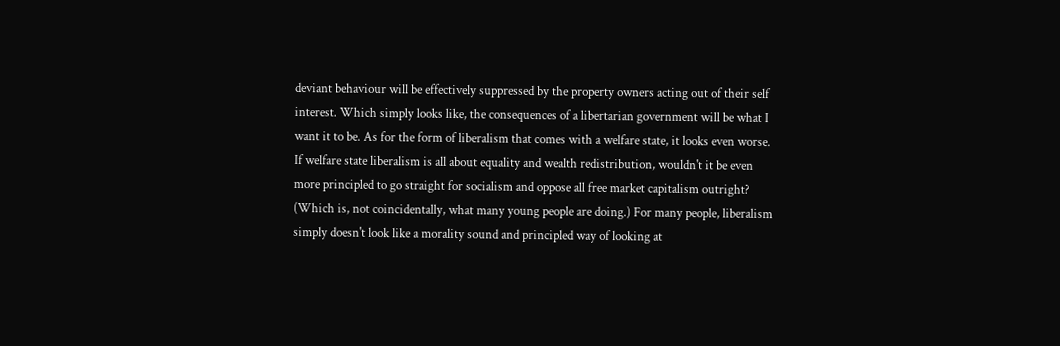deviant behaviour will be effectively suppressed by the property owners acting out of their self interest. Which simply looks like, the consequences of a libertarian government will be what I want it to be. As for the form of liberalism that comes with a welfare state, it looks even worse. If welfare state liberalism is all about equality and wealth redistribution, wouldn't it be even more principled to go straight for socialism and oppose all free market capitalism outright? (Which is, not coincidentally, what many young people are doing.) For many people, liberalism simply doesn't look like a morality sound and principled way of looking at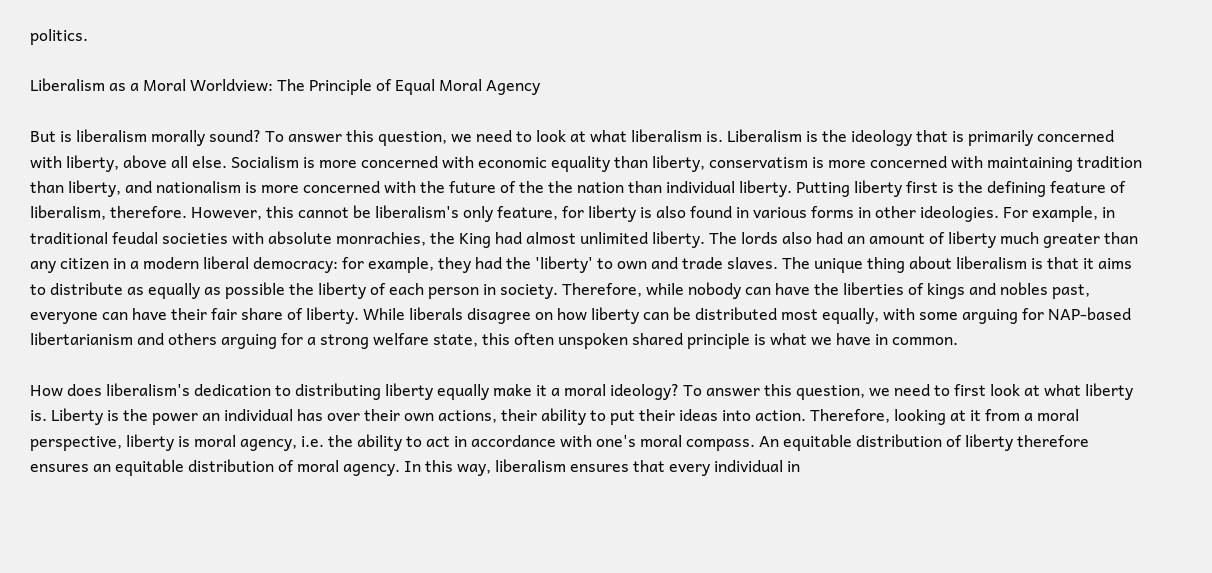politics.

Liberalism as a Moral Worldview: The Principle of Equal Moral Agency

But is liberalism morally sound? To answer this question, we need to look at what liberalism is. Liberalism is the ideology that is primarily concerned with liberty, above all else. Socialism is more concerned with economic equality than liberty, conservatism is more concerned with maintaining tradition than liberty, and nationalism is more concerned with the future of the the nation than individual liberty. Putting liberty first is the defining feature of liberalism, therefore. However, this cannot be liberalism's only feature, for liberty is also found in various forms in other ideologies. For example, in traditional feudal societies with absolute monrachies, the King had almost unlimited liberty. The lords also had an amount of liberty much greater than any citizen in a modern liberal democracy: for example, they had the 'liberty' to own and trade slaves. The unique thing about liberalism is that it aims to distribute as equally as possible the liberty of each person in society. Therefore, while nobody can have the liberties of kings and nobles past, everyone can have their fair share of liberty. While liberals disagree on how liberty can be distributed most equally, with some arguing for NAP-based libertarianism and others arguing for a strong welfare state, this often unspoken shared principle is what we have in common.

How does liberalism's dedication to distributing liberty equally make it a moral ideology? To answer this question, we need to first look at what liberty is. Liberty is the power an individual has over their own actions, their ability to put their ideas into action. Therefore, looking at it from a moral perspective, liberty is moral agency, i.e. the ability to act in accordance with one's moral compass. An equitable distribution of liberty therefore ensures an equitable distribution of moral agency. In this way, liberalism ensures that every individual in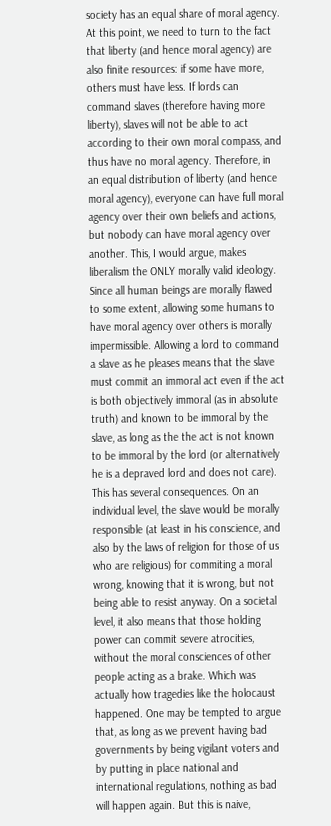society has an equal share of moral agency. At this point, we need to turn to the fact that liberty (and hence moral agency) are also finite resources: if some have more, others must have less. If lords can command slaves (therefore having more liberty), slaves will not be able to act according to their own moral compass, and thus have no moral agency. Therefore, in an equal distribution of liberty (and hence moral agency), everyone can have full moral agency over their own beliefs and actions, but nobody can have moral agency over another. This, I would argue, makes liberalism the ONLY morally valid ideology. Since all human beings are morally flawed to some extent, allowing some humans to have moral agency over others is morally impermissible. Allowing a lord to command a slave as he pleases means that the slave must commit an immoral act even if the act is both objectively immoral (as in absolute truth) and known to be immoral by the slave, as long as the the act is not known to be immoral by the lord (or alternatively he is a depraved lord and does not care). This has several consequences. On an individual level, the slave would be morally responsible (at least in his conscience, and also by the laws of religion for those of us who are religious) for commiting a moral wrong, knowing that it is wrong, but not being able to resist anyway. On a societal level, it also means that those holding power can commit severe atrocities, without the moral consciences of other people acting as a brake. Which was actually how tragedies like the holocaust happened. One may be tempted to argue that, as long as we prevent having bad governments by being vigilant voters and by putting in place national and international regulations, nothing as bad will happen again. But this is naive,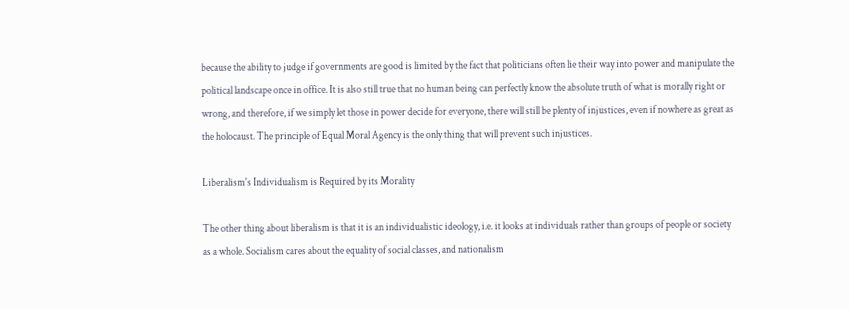because the ability to judge if governments are good is limited by the fact that politicians often lie their way into power and manipulate the political landscape once in office. It is also still true that no human being can perfectly know the absolute truth of what is morally right or wrong, and therefore, if we simply let those in power decide for everyone, there will still be plenty of injustices, even if nowhere as great as the holocaust. The principle of Equal Moral Agency is the only thing that will prevent such injustices.

Liberalism's Individualism is Required by its Morality

The other thing about liberalism is that it is an individualistic ideology, i.e. it looks at individuals rather than groups of people or society as a whole. Socialism cares about the equality of social classes, and nationalism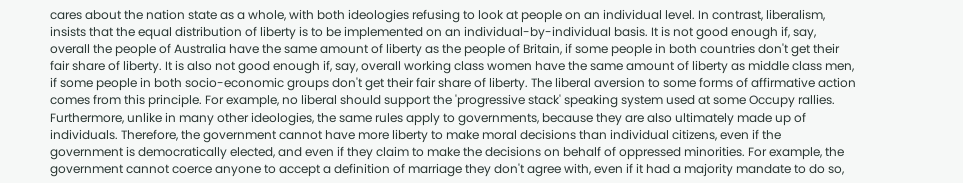cares about the nation state as a whole, with both ideologies refusing to look at people on an individual level. In contrast, liberalism, insists that the equal distribution of liberty is to be implemented on an individual-by-individual basis. It is not good enough if, say, overall the people of Australia have the same amount of liberty as the people of Britain, if some people in both countries don't get their fair share of liberty. It is also not good enough if, say, overall working class women have the same amount of liberty as middle class men, if some people in both socio-economic groups don't get their fair share of liberty. The liberal aversion to some forms of affirmative action comes from this principle. For example, no liberal should support the 'progressive stack' speaking system used at some Occupy rallies. Furthermore, unlike in many other ideologies, the same rules apply to governments, because they are also ultimately made up of individuals. Therefore, the government cannot have more liberty to make moral decisions than individual citizens, even if the government is democratically elected, and even if they claim to make the decisions on behalf of oppressed minorities. For example, the government cannot coerce anyone to accept a definition of marriage they don't agree with, even if it had a majority mandate to do so,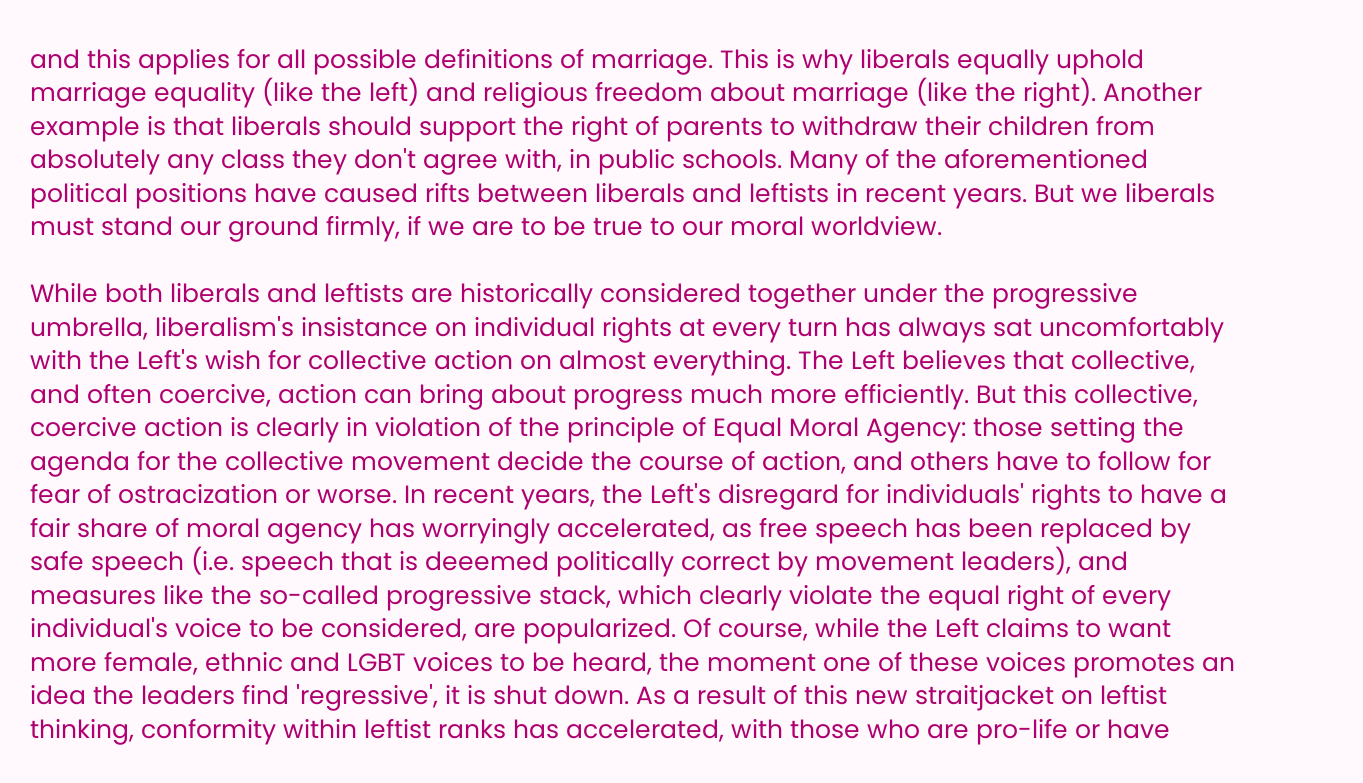and this applies for all possible definitions of marriage. This is why liberals equally uphold marriage equality (like the left) and religious freedom about marriage (like the right). Another example is that liberals should support the right of parents to withdraw their children from absolutely any class they don't agree with, in public schools. Many of the aforementioned political positions have caused rifts between liberals and leftists in recent years. But we liberals must stand our ground firmly, if we are to be true to our moral worldview.

While both liberals and leftists are historically considered together under the progressive umbrella, liberalism's insistance on individual rights at every turn has always sat uncomfortably with the Left's wish for collective action on almost everything. The Left believes that collective, and often coercive, action can bring about progress much more efficiently. But this collective, coercive action is clearly in violation of the principle of Equal Moral Agency: those setting the agenda for the collective movement decide the course of action, and others have to follow for fear of ostracization or worse. In recent years, the Left's disregard for individuals' rights to have a fair share of moral agency has worryingly accelerated, as free speech has been replaced by safe speech (i.e. speech that is deeemed politically correct by movement leaders), and measures like the so-called progressive stack, which clearly violate the equal right of every individual's voice to be considered, are popularized. Of course, while the Left claims to want more female, ethnic and LGBT voices to be heard, the moment one of these voices promotes an idea the leaders find 'regressive', it is shut down. As a result of this new straitjacket on leftist thinking, conformity within leftist ranks has accelerated, with those who are pro-life or have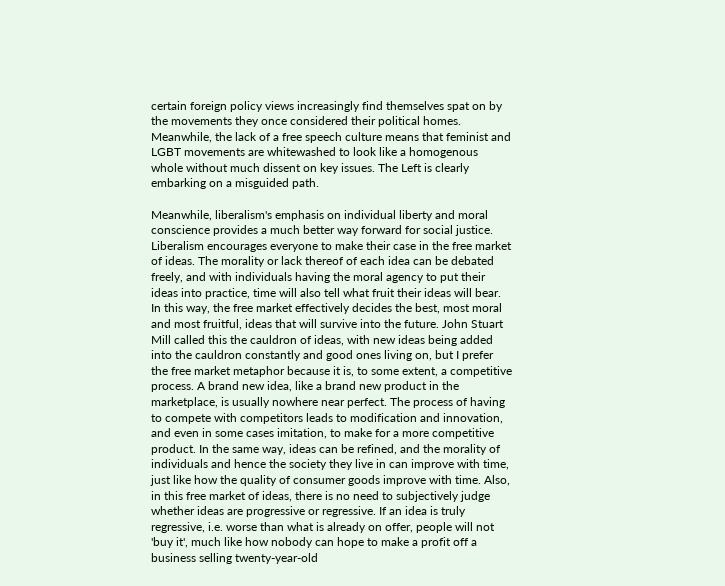certain foreign policy views increasingly find themselves spat on by the movements they once considered their political homes. Meanwhile, the lack of a free speech culture means that feminist and LGBT movements are whitewashed to look like a homogenous whole without much dissent on key issues. The Left is clearly embarking on a misguided path.

Meanwhile, liberalism's emphasis on individual liberty and moral conscience provides a much better way forward for social justice. Liberalism encourages everyone to make their case in the free market of ideas. The morality or lack thereof of each idea can be debated freely, and with individuals having the moral agency to put their ideas into practice, time will also tell what fruit their ideas will bear. In this way, the free market effectively decides the best, most moral and most fruitful, ideas that will survive into the future. John Stuart Mill called this the cauldron of ideas, with new ideas being added into the cauldron constantly and good ones living on, but I prefer the free market metaphor because it is, to some extent, a competitive process. A brand new idea, like a brand new product in the marketplace, is usually nowhere near perfect. The process of having to compete with competitors leads to modification and innovation, and even in some cases imitation, to make for a more competitive product. In the same way, ideas can be refined, and the morality of individuals and hence the society they live in can improve with time, just like how the quality of consumer goods improve with time. Also, in this free market of ideas, there is no need to subjectively judge whether ideas are progressive or regressive. If an idea is truly regressive, i.e. worse than what is already on offer, people will not 'buy it', much like how nobody can hope to make a profit off a business selling twenty-year-old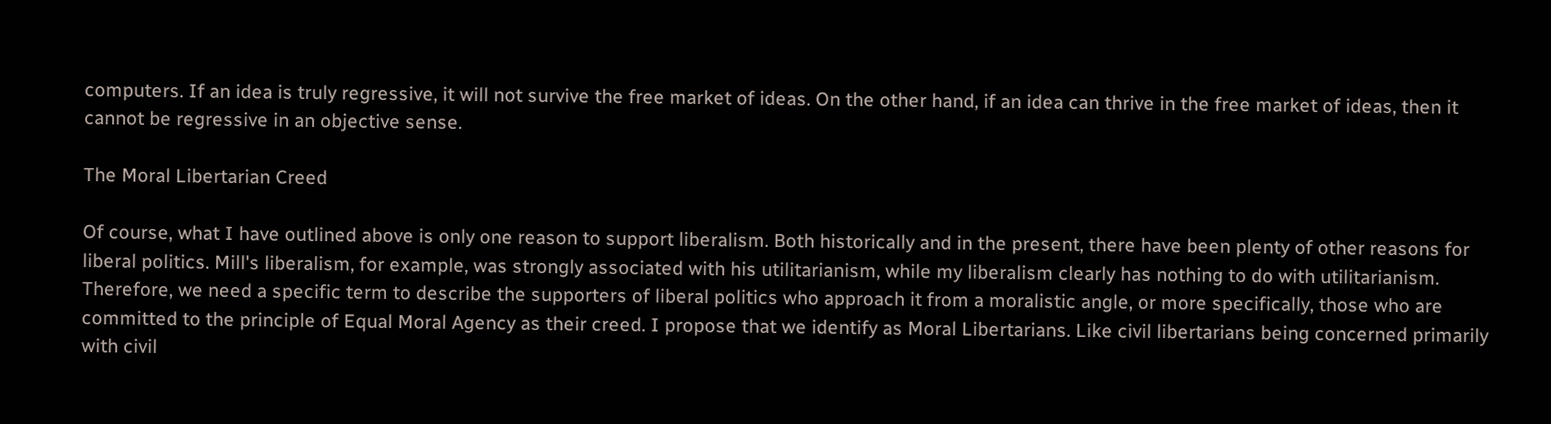computers. If an idea is truly regressive, it will not survive the free market of ideas. On the other hand, if an idea can thrive in the free market of ideas, then it cannot be regressive in an objective sense.

The Moral Libertarian Creed

Of course, what I have outlined above is only one reason to support liberalism. Both historically and in the present, there have been plenty of other reasons for liberal politics. Mill's liberalism, for example, was strongly associated with his utilitarianism, while my liberalism clearly has nothing to do with utilitarianism. Therefore, we need a specific term to describe the supporters of liberal politics who approach it from a moralistic angle, or more specifically, those who are committed to the principle of Equal Moral Agency as their creed. I propose that we identify as Moral Libertarians. Like civil libertarians being concerned primarily with civil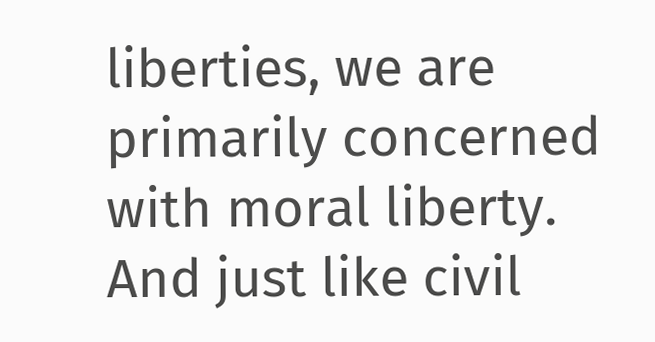liberties, we are primarily concerned with moral liberty. And just like civil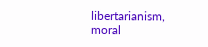libertarianism, moral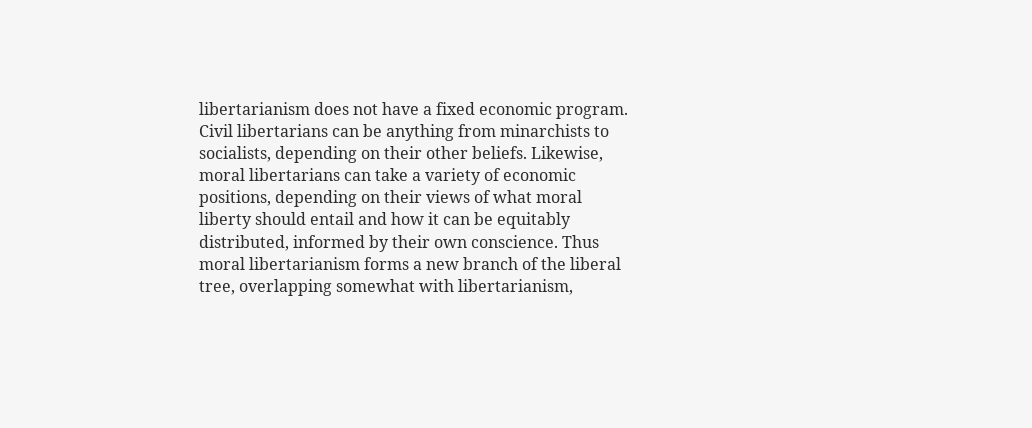libertarianism does not have a fixed economic program. Civil libertarians can be anything from minarchists to socialists, depending on their other beliefs. Likewise, moral libertarians can take a variety of economic positions, depending on their views of what moral liberty should entail and how it can be equitably distributed, informed by their own conscience. Thus moral libertarianism forms a new branch of the liberal tree, overlapping somewhat with libertarianism,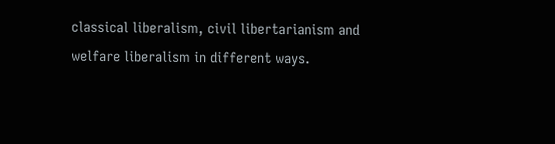classical liberalism, civil libertarianism and welfare liberalism in different ways.